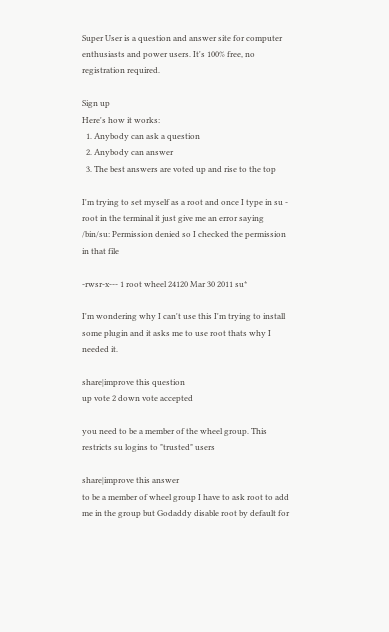Super User is a question and answer site for computer enthusiasts and power users. It's 100% free, no registration required.

Sign up
Here's how it works:
  1. Anybody can ask a question
  2. Anybody can answer
  3. The best answers are voted up and rise to the top

I'm trying to set myself as a root and once I type in su - root in the terminal it just give me an error saying /bin/su: Permission denied so I checked the permission in that file

-rwsr-x--- 1 root wheel 24120 Mar 30 2011 su*

I'm wondering why I can't use this I'm trying to install some plugin and it asks me to use root thats why I needed it.

share|improve this question
up vote 2 down vote accepted

you need to be a member of the wheel group. This restricts su logins to "trusted" users

share|improve this answer
to be a member of wheel group I have to ask root to add me in the group but Godaddy disable root by default for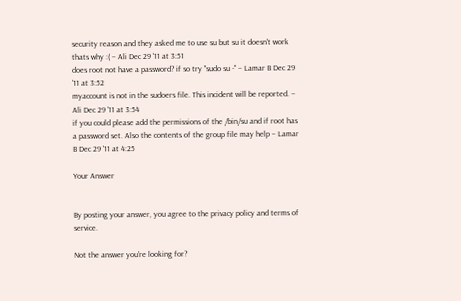security reason and they asked me to use su but su it doesn't work thats why :( – Ali Dec 29 '11 at 3:51
does root not have a password? if so try "sudo su -" – Lamar B Dec 29 '11 at 3:52
myaccount is not in the sudoers file. This incident will be reported. – Ali Dec 29 '11 at 3:54
if you could please add the permissions of the /bin/su and if root has a password set. Also the contents of the group file may help – Lamar B Dec 29 '11 at 4:25

Your Answer


By posting your answer, you agree to the privacy policy and terms of service.

Not the answer you're looking for?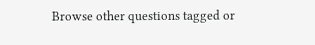Browse other questions tagged or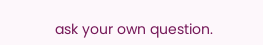ask your own question.